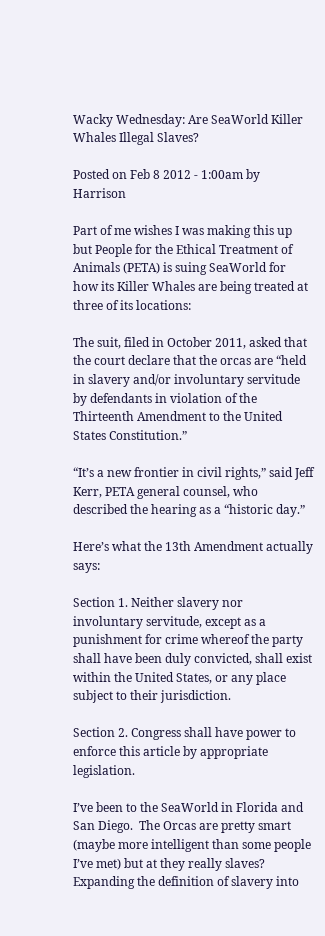Wacky Wednesday: Are SeaWorld Killer Whales Illegal Slaves?

Posted on Feb 8 2012 - 1:00am by Harrison

Part of me wishes I was making this up but People for the Ethical Treatment of Animals (PETA) is suing SeaWorld for how its Killer Whales are being treated at three of its locations:

The suit, filed in October 2011, asked that the court declare that the orcas are “held in slavery and/or involuntary servitude by defendants in violation of the Thirteenth Amendment to the United States Constitution.”

“It’s a new frontier in civil rights,” said Jeff Kerr, PETA general counsel, who described the hearing as a “historic day.”

Here’s what the 13th Amendment actually says:

Section 1. Neither slavery nor involuntary servitude, except as a punishment for crime whereof the party shall have been duly convicted, shall exist within the United States, or any place subject to their jurisdiction.

Section 2. Congress shall have power to enforce this article by appropriate legislation.

I’ve been to the SeaWorld in Florida and San Diego.  The Orcas are pretty smart (maybe more intelligent than some people I’ve met) but at they really slaves?  Expanding the definition of slavery into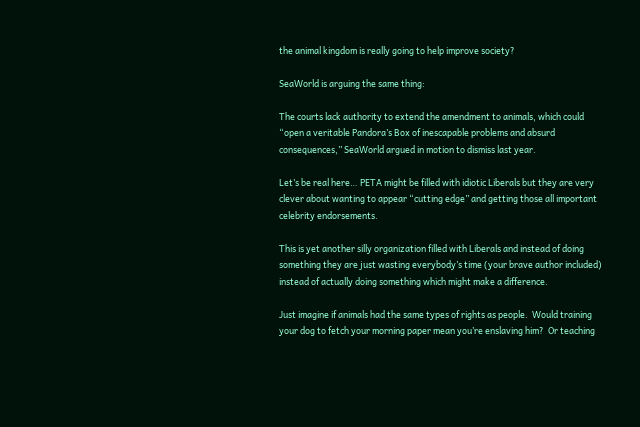the animal kingdom is really going to help improve society?

SeaWorld is arguing the same thing:

The courts lack authority to extend the amendment to animals, which could “open a veritable Pandora’s Box of inescapable problems and absurd consequences,” SeaWorld argued in motion to dismiss last year.

Let’s be real here… PETA might be filled with idiotic Liberals but they are very clever about wanting to appear “cutting edge” and getting those all important celebrity endorsements.

This is yet another silly organization filled with Liberals and instead of doing something they are just wasting everybody’s time (your brave author included) instead of actually doing something which might make a difference.

Just imagine if animals had the same types of rights as people.  Would training your dog to fetch your morning paper mean you’re enslaving him?  Or teaching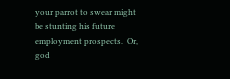your parrot to swear might be stunting his future employment prospects.  Or, god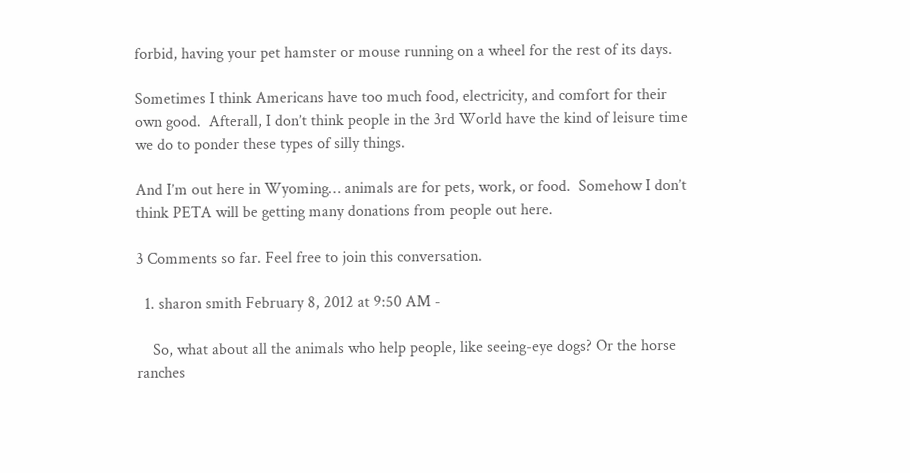forbid, having your pet hamster or mouse running on a wheel for the rest of its days.

Sometimes I think Americans have too much food, electricity, and comfort for their own good.  Afterall, I don’t think people in the 3rd World have the kind of leisure time we do to ponder these types of silly things.

And I’m out here in Wyoming… animals are for pets, work, or food.  Somehow I don’t think PETA will be getting many donations from people out here.

3 Comments so far. Feel free to join this conversation.

  1. sharon smith February 8, 2012 at 9:50 AM -

    So, what about all the animals who help people, like seeing-eye dogs? Or the horse ranches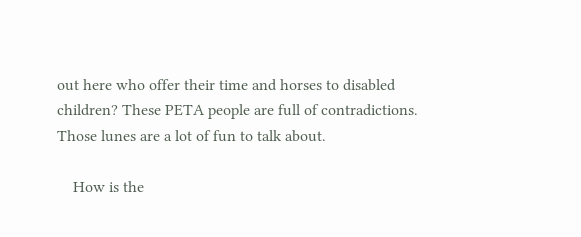out here who offer their time and horses to disabled children? These PETA people are full of contradictions. Those lunes are a lot of fun to talk about.

    How is the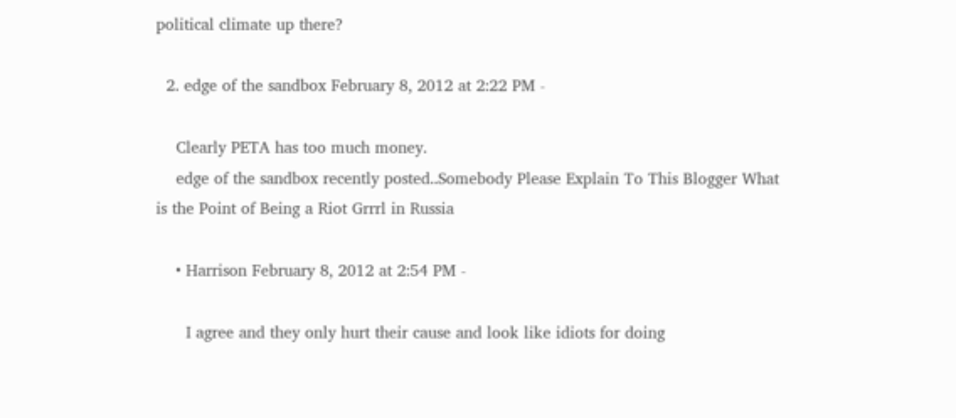political climate up there?

  2. edge of the sandbox February 8, 2012 at 2:22 PM -

    Clearly PETA has too much money.
    edge of the sandbox recently posted..Somebody Please Explain To This Blogger What is the Point of Being a Riot Grrrl in Russia

    • Harrison February 8, 2012 at 2:54 PM -

      I agree and they only hurt their cause and look like idiots for doing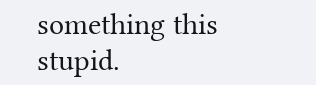something this stupid.